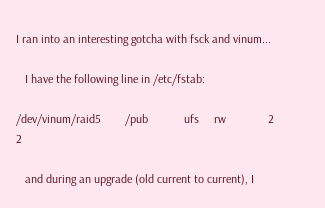I ran into an interesting gotcha with fsck and vinum...

   I have the following line in /etc/fstab:

/dev/vinum/raid5        /pub            ufs     rw              2       2

   and during an upgrade (old current to current), I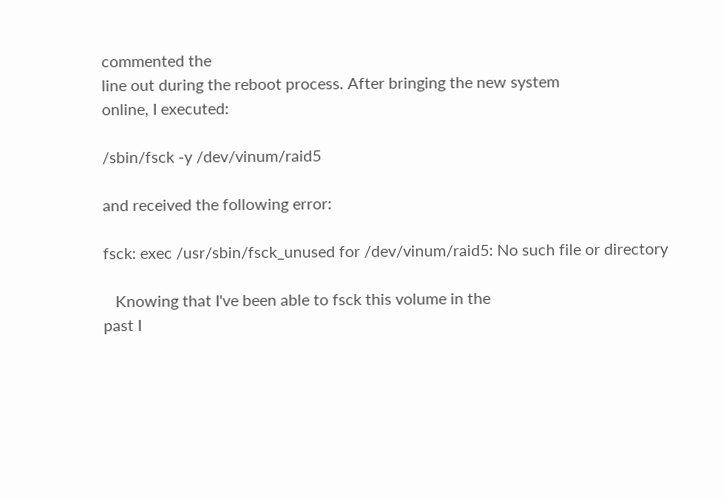commented the
line out during the reboot process. After bringing the new system
online, I executed:

/sbin/fsck -y /dev/vinum/raid5

and received the following error:

fsck: exec /usr/sbin/fsck_unused for /dev/vinum/raid5: No such file or directory

   Knowing that I've been able to fsck this volume in the
past I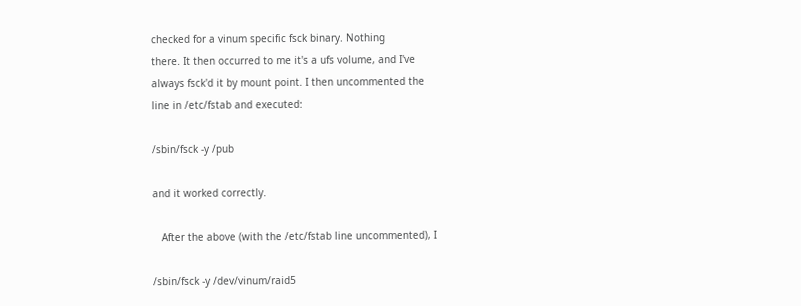checked for a vinum specific fsck binary. Nothing
there. It then occurred to me it's a ufs volume, and I've
always fsck'd it by mount point. I then uncommented the
line in /etc/fstab and executed:

/sbin/fsck -y /pub

and it worked correctly.

   After the above (with the /etc/fstab line uncommented), I

/sbin/fsck -y /dev/vinum/raid5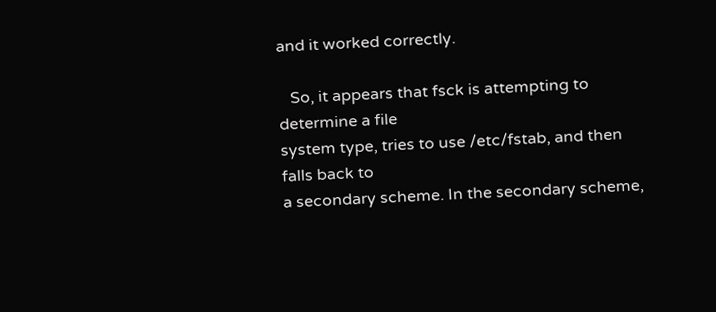and it worked correctly.

   So, it appears that fsck is attempting to determine a file
system type, tries to use /etc/fstab, and then falls back to
a secondary scheme. In the secondary scheme,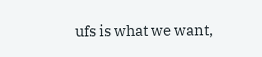ufs is what we want,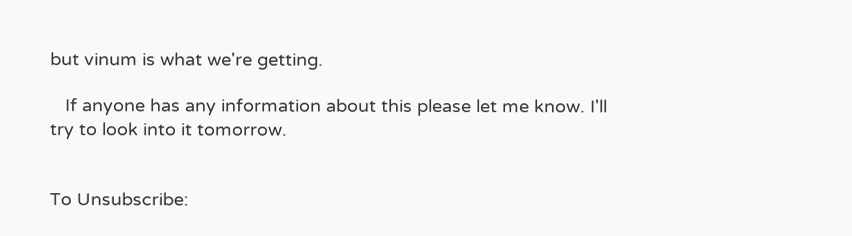but vinum is what we're getting.

   If anyone has any information about this please let me know. I'll
try to look into it tomorrow.


To Unsubscribe: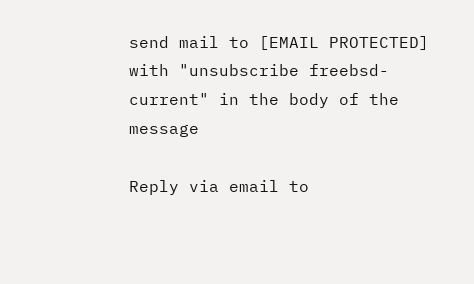send mail to [EMAIL PROTECTED]
with "unsubscribe freebsd-current" in the body of the message

Reply via email to